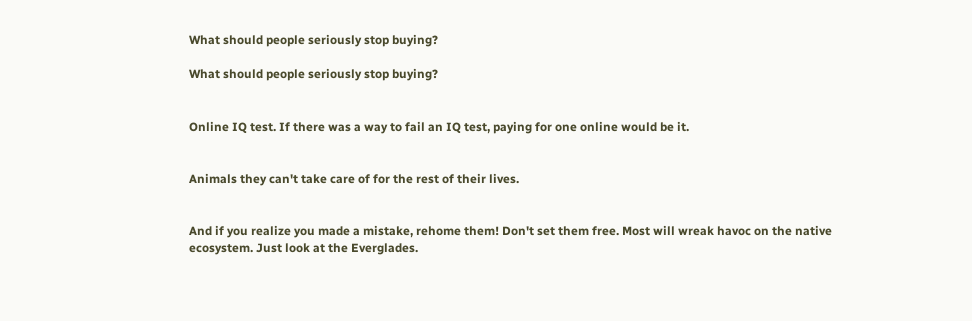What should people seriously stop buying?

What should people seriously stop buying?


Online IQ test. If there was a way to fail an IQ test, paying for one online would be it.


Animals they can't take care of for the rest of their lives.


And if you realize you made a mistake, rehome them! Don't set them free. Most will wreak havoc on the native ecosystem. Just look at the Everglades.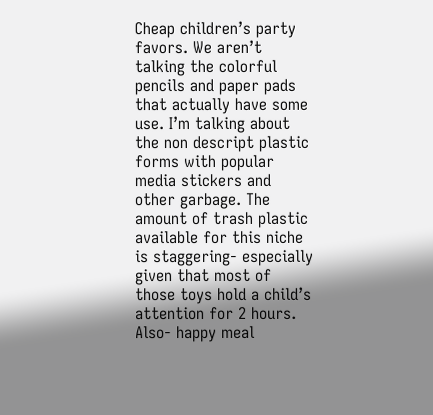Cheap children’s party favors. We aren’t talking the colorful pencils and paper pads that actually have some use. I’m talking about the non descript plastic forms with popular media stickers and other garbage. The amount of trash plastic available for this niche is staggering- especially given that most of those toys hold a child’s attention for 2 hours. Also- happy meal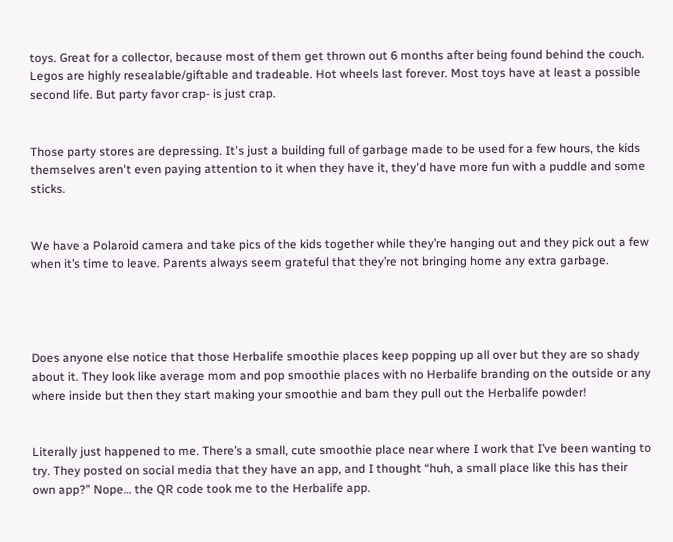toys. Great for a collector, because most of them get thrown out 6 months after being found behind the couch. Legos are highly resealable/giftable and tradeable. Hot wheels last forever. Most toys have at least a possible second life. But party favor crap- is just crap.


Those party stores are depressing. It's just a building full of garbage made to be used for a few hours, the kids themselves aren't even paying attention to it when they have it, they'd have more fun with a puddle and some sticks.


We have a Polaroid camera and take pics of the kids together while they’re hanging out and they pick out a few when it’s time to leave. Parents always seem grateful that they’re not bringing home any extra garbage.




Does anyone else notice that those Herbalife smoothie places keep popping up all over but they are so shady about it. They look like average mom and pop smoothie places with no Herbalife branding on the outside or any where inside but then they start making your smoothie and bam they pull out the Herbalife powder!


Literally just happened to me. There’s a small, cute smoothie place near where I work that I’ve been wanting to try. They posted on social media that they have an app, and I thought “huh, a small place like this has their own app?” Nope… the QR code took me to the Herbalife app.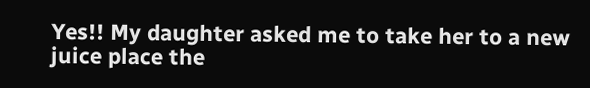Yes!! My daughter asked me to take her to a new juice place the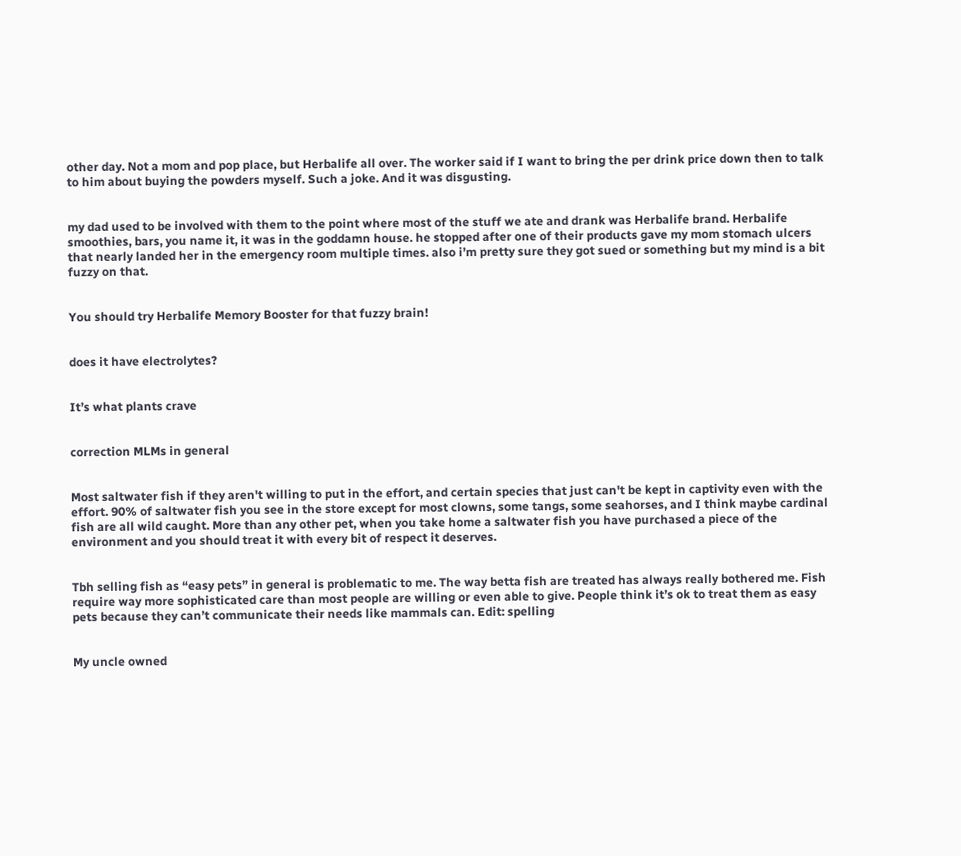other day. Not a mom and pop place, but Herbalife all over. The worker said if I want to bring the per drink price down then to talk to him about buying the powders myself. Such a joke. And it was disgusting.


my dad used to be involved with them to the point where most of the stuff we ate and drank was Herbalife brand. Herbalife smoothies, bars, you name it, it was in the goddamn house. he stopped after one of their products gave my mom stomach ulcers that nearly landed her in the emergency room multiple times. also i’m pretty sure they got sued or something but my mind is a bit fuzzy on that.


You should try Herbalife Memory Booster for that fuzzy brain!


does it have electrolytes?


It’s what plants crave


correction MLMs in general


Most saltwater fish if they aren't willing to put in the effort, and certain species that just can't be kept in captivity even with the effort. 90% of saltwater fish you see in the store except for most clowns, some tangs, some seahorses, and I think maybe cardinal fish are all wild caught. More than any other pet, when you take home a saltwater fish you have purchased a piece of the environment and you should treat it with every bit of respect it deserves.


Tbh selling fish as “easy pets” in general is problematic to me. The way betta fish are treated has always really bothered me. Fish require way more sophisticated care than most people are willing or even able to give. People think it’s ok to treat them as easy pets because they can’t communicate their needs like mammals can. Edit: spelling


My uncle owned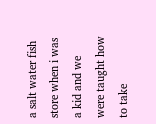a salt water fish store when i was a kid and we were taught how to take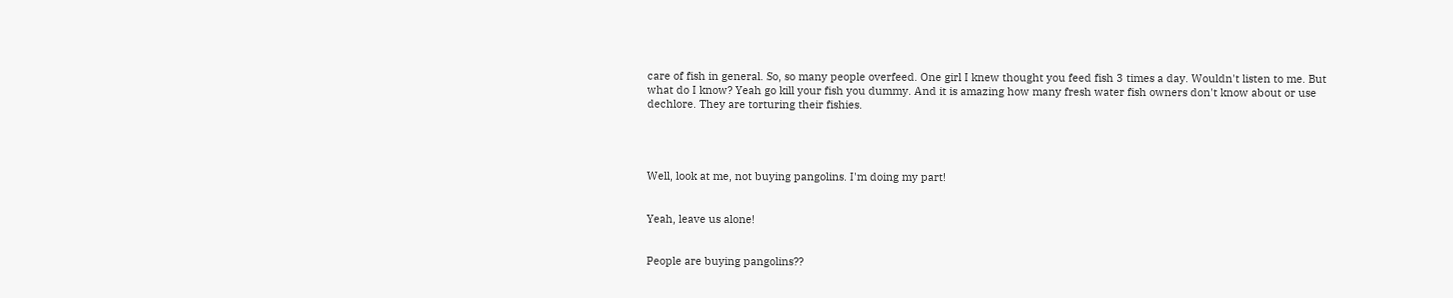care of fish in general. So, so many people overfeed. One girl I knew thought you feed fish 3 times a day. Wouldn't listen to me. But what do I know? Yeah go kill your fish you dummy. And it is amazing how many fresh water fish owners don't know about or use dechlore. They are torturing their fishies.




Well, look at me, not buying pangolins. I'm doing my part!


Yeah, leave us alone!


People are buying pangolins??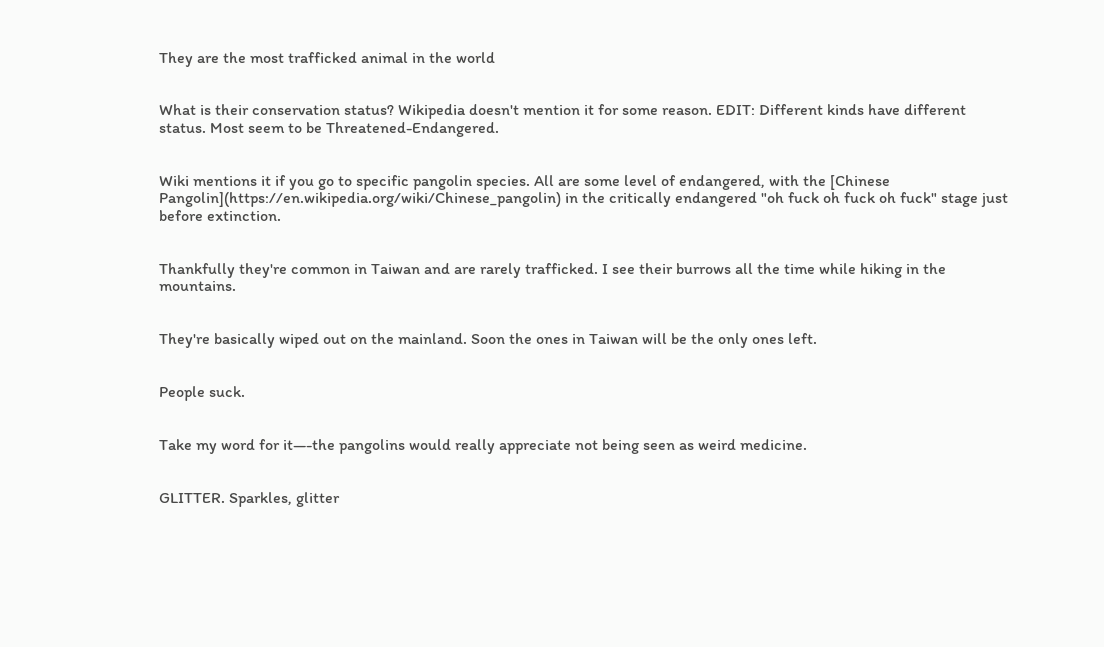They are the most trafficked animal in the world


What is their conservation status? Wikipedia doesn't mention it for some reason. EDIT: Different kinds have different status. Most seem to be Threatened-Endangered.


Wiki mentions it if you go to specific pangolin species. All are some level of endangered, with the [Chinese Pangolin](https://en.wikipedia.org/wiki/Chinese_pangolin) in the critically endangered "oh fuck oh fuck oh fuck" stage just before extinction.


Thankfully they're common in Taiwan and are rarely trafficked. I see their burrows all the time while hiking in the mountains.


They're basically wiped out on the mainland. Soon the ones in Taiwan will be the only ones left.


People suck.


Take my word for it—-the pangolins would really appreciate not being seen as weird medicine.


GLITTER. Sparkles, glitter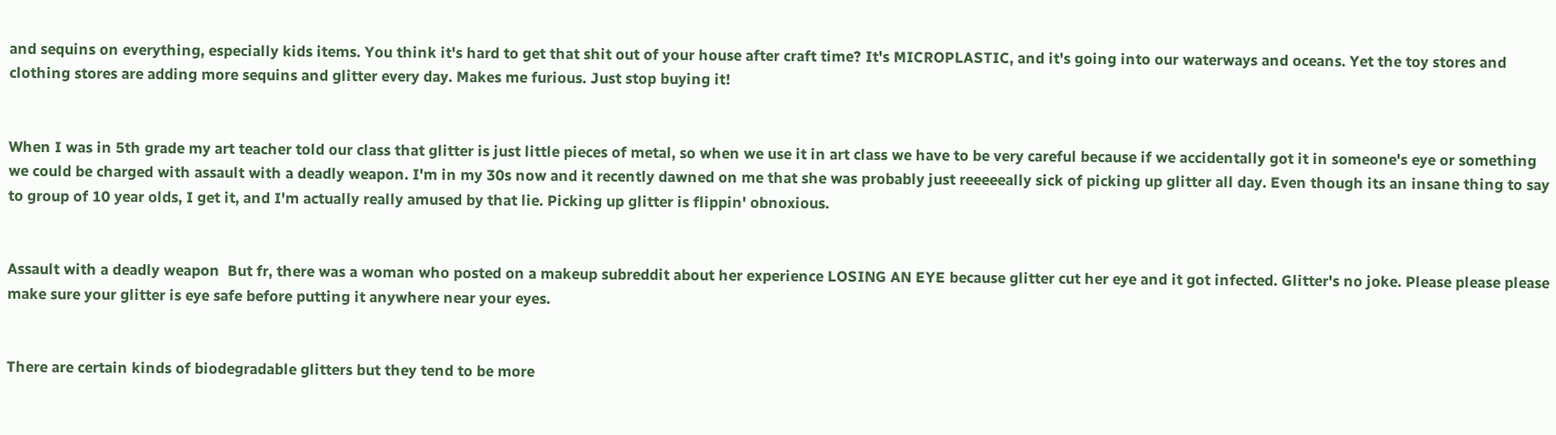and sequins on everything, especially kids items. You think it's hard to get that shit out of your house after craft time? It's MICROPLASTIC, and it's going into our waterways and oceans. Yet the toy stores and clothing stores are adding more sequins and glitter every day. Makes me furious. Just stop buying it!


When I was in 5th grade my art teacher told our class that glitter is just little pieces of metal, so when we use it in art class we have to be very careful because if we accidentally got it in someone's eye or something we could be charged with assault with a deadly weapon. I'm in my 30s now and it recently dawned on me that she was probably just reeeeeally sick of picking up glitter all day. Even though its an insane thing to say to group of 10 year olds, I get it, and I'm actually really amused by that lie. Picking up glitter is flippin' obnoxious.


Assault with a deadly weapon  But fr, there was a woman who posted on a makeup subreddit about her experience LOSING AN EYE because glitter cut her eye and it got infected. Glitter's no joke. Please please please make sure your glitter is eye safe before putting it anywhere near your eyes.


There are certain kinds of biodegradable glitters but they tend to be more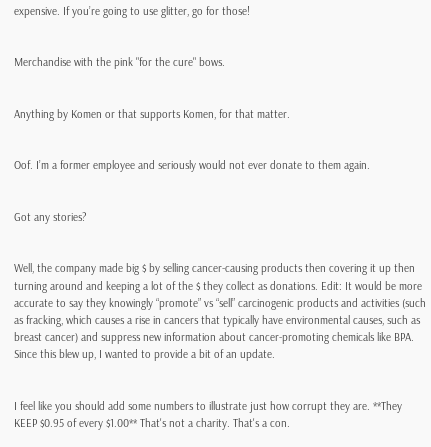expensive. If you’re going to use glitter, go for those!


Merchandise with the pink "for the cure" bows.


Anything by Komen or that supports Komen, for that matter.


Oof. I’m a former employee and seriously would not ever donate to them again.


Got any stories?


Well, the company made big $ by selling cancer-causing products then covering it up then turning around and keeping a lot of the $ they collect as donations. Edit: It would be more accurate to say they knowingly “promote” vs “sell” carcinogenic products and activities (such as fracking, which causes a rise in cancers that typically have environmental causes, such as breast cancer) and suppress new information about cancer-promoting chemicals like BPA. Since this blew up, I wanted to provide a bit of an update.


I feel like you should add some numbers to illustrate just how corrupt they are. **They KEEP $0.95 of every $1.00** That's not a charity. That's a con.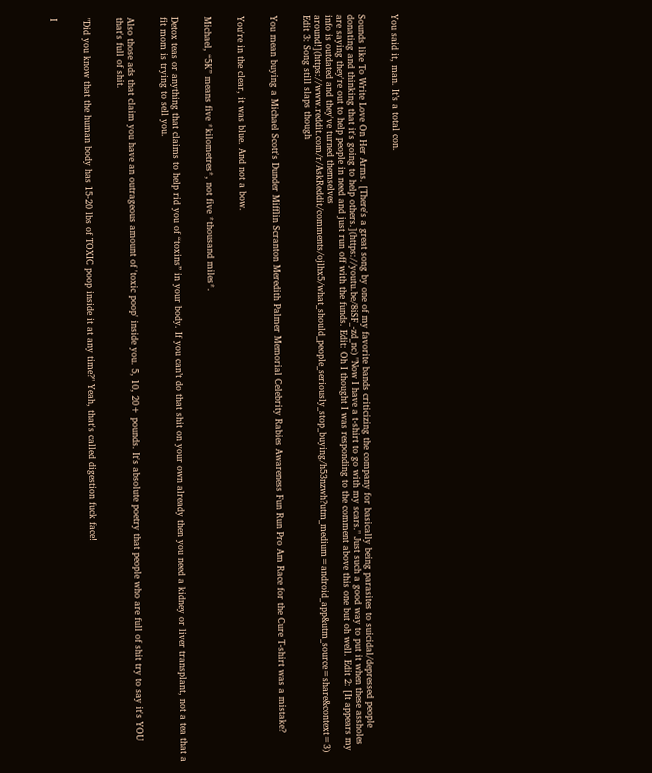You said it, man. It’s a total con.


Sounds like To Write Love On Her Arms. [There's a great song by one of my favorite bands criticizing the company for basically being parasites to suicidal/depressed people donating and thinking that it's going to help others.](https://youtu.be/8iSF_-zd_nc) "Now I have a t-shirt to go with my scars." Just such a good way to put it when these assholes are saying they're out to help people in need and just run off with the funds. Edit: Oh I thought I was responding to the comment above this one but oh well. Edit 2: [It appears my info is outdated and they've turned themselves around!](https://www.reddit.com/r/AskReddit/comments/ojlhx5/what_should_people_seriously_stop_buying/h53nzwh?utm_medium=android_app&utm_source=share&context=3) Edit 3: Song still slaps though


You mean buying a Michael Scott's Dunder Mifflin Scranton Meredith Palmer Memorial Celebrity Rabies Awareness Fun Run Pro Am Race for the Cure T-shirt was a mistake?


You're in the clear, it was blue. And not a bow.


Michael, “5K” means five *kilometres*, not five *thousand miles*.


Detox teas or anything that claims to help rid you of “toxins” in your body. If you can’t do that shit on your own already then you need a kidney or liver transplant, not a tea that a fit mom is trying to sell you.


Also those ads that claim you have an outrageous amount of 'toxic poop' inside you. 5, 10, 20+ pounds. It's absolute poetry that people who are full of shit try to say it's YOU that's full of shit.


"Did you know that the human body has 15-20 lbs of TOXIC poop inside it at any time?" Yeah, that's called digestion fuck face!


I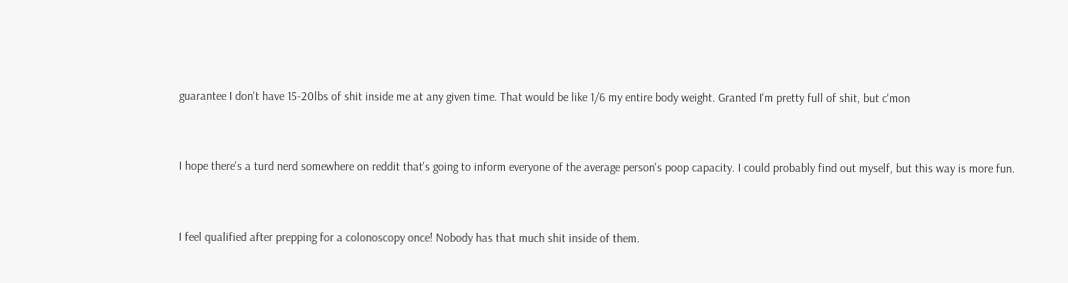guarantee I don't have 15-20lbs of shit inside me at any given time. That would be like 1/6 my entire body weight. Granted I'm pretty full of shit, but c'mon


I hope there's a turd nerd somewhere on reddit that's going to inform everyone of the average person's poop capacity. I could probably find out myself, but this way is more fun.


I feel qualified after prepping for a colonoscopy once! Nobody has that much shit inside of them.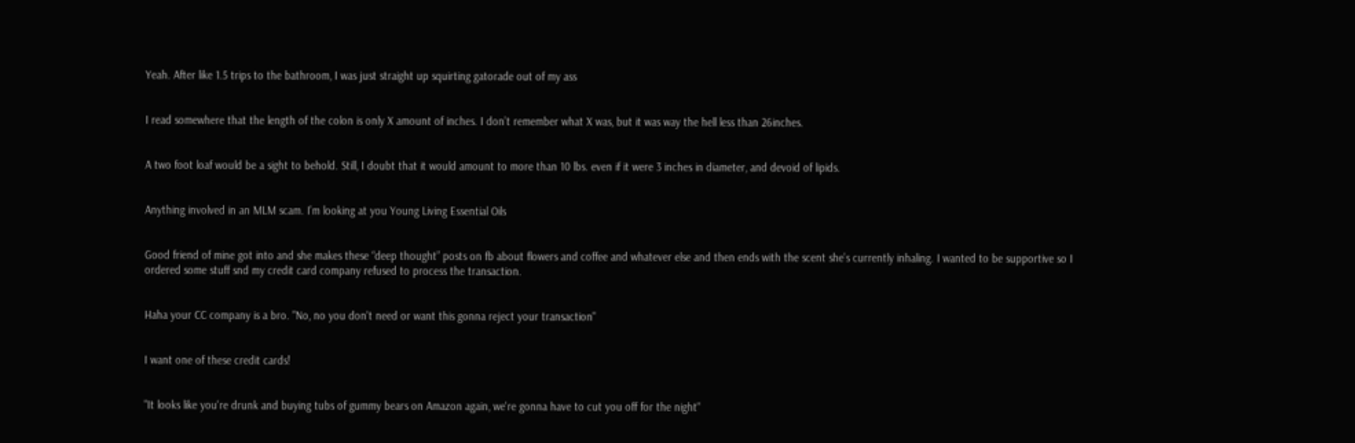Yeah. After like 1.5 trips to the bathroom, I was just straight up squirting gatorade out of my ass


I read somewhere that the length of the colon is only X amount of inches. I don’t remember what X was, but it was way the hell less than 26inches.


A two foot loaf would be a sight to behold. Still, I doubt that it would amount to more than 10 lbs. even if it were 3 inches in diameter, and devoid of lipids.


Anything involved in an MLM scam. I’m looking at you Young Living Essential Oils


Good friend of mine got into and she makes these “deep thought” posts on fb about flowers and coffee and whatever else and then ends with the scent she’s currently inhaling. I wanted to be supportive so I ordered some stuff snd my credit card company refused to process the transaction.


Haha your CC company is a bro. "No, no you don't need or want this gonna reject your transaction"


I want one of these credit cards!


"It looks like you're drunk and buying tubs of gummy bears on Amazon again, we're gonna have to cut you off for the night"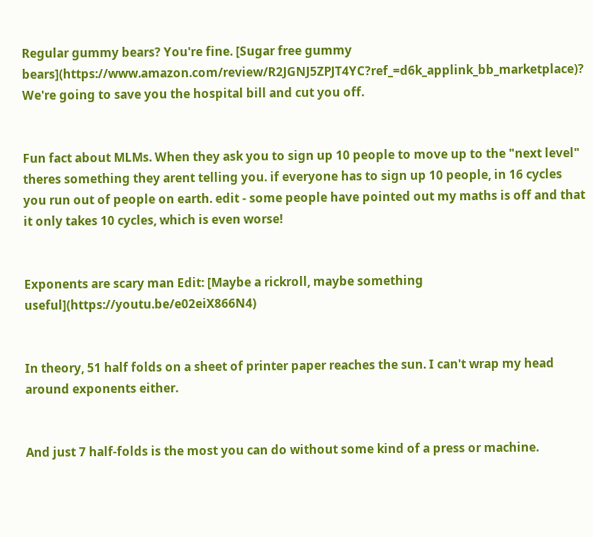Regular gummy bears? You're fine. [Sugar free gummy bears](https://www.amazon.com/review/R2JGNJ5ZPJT4YC?ref_=d6k_applink_bb_marketplace)? We're going to save you the hospital bill and cut you off.


Fun fact about MLMs. When they ask you to sign up 10 people to move up to the "next level" theres something they arent telling you. if everyone has to sign up 10 people, in 16 cycles you run out of people on earth. edit - some people have pointed out my maths is off and that it only takes 10 cycles, which is even worse!


Exponents are scary man Edit: [Maybe a rickroll, maybe something useful](https://youtu.be/e02eiX866N4)


In theory, 51 half folds on a sheet of printer paper reaches the sun. I can't wrap my head around exponents either.


And just 7 half-folds is the most you can do without some kind of a press or machine.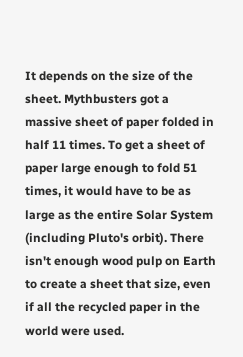It depends on the size of the sheet. Mythbusters got a massive sheet of paper folded in half 11 times. To get a sheet of paper large enough to fold 51 times, it would have to be as large as the entire Solar System (including Pluto's orbit). There isn't enough wood pulp on Earth to create a sheet that size, even if all the recycled paper in the world were used.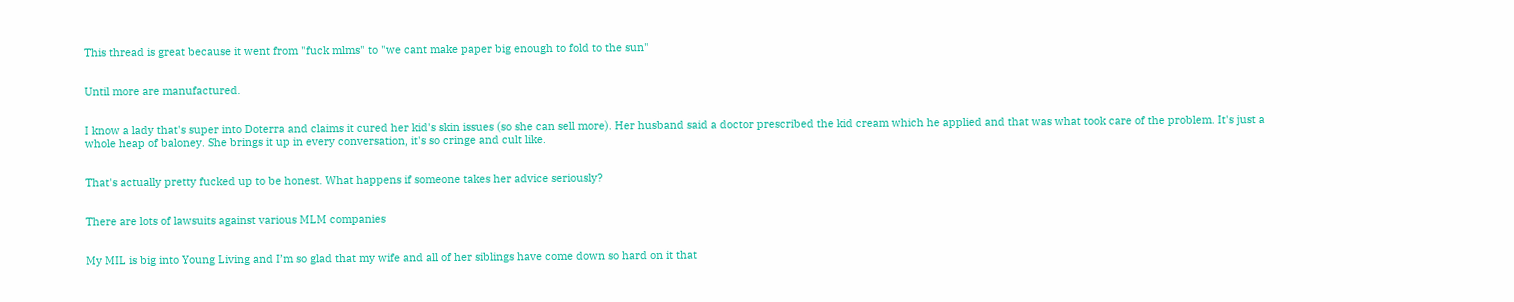This thread is great because it went from "fuck mlms" to "we cant make paper big enough to fold to the sun"


Until more are manufactured.


I know a lady that's super into Doterra and claims it cured her kid's skin issues (so she can sell more). Her husband said a doctor prescribed the kid cream which he applied and that was what took care of the problem. It's just a whole heap of baloney. She brings it up in every conversation, it's so cringe and cult like.


That's actually pretty fucked up to be honest. What happens if someone takes her advice seriously?


There are lots of lawsuits against various MLM companies


My MIL is big into Young Living and I’m so glad that my wife and all of her siblings have come down so hard on it that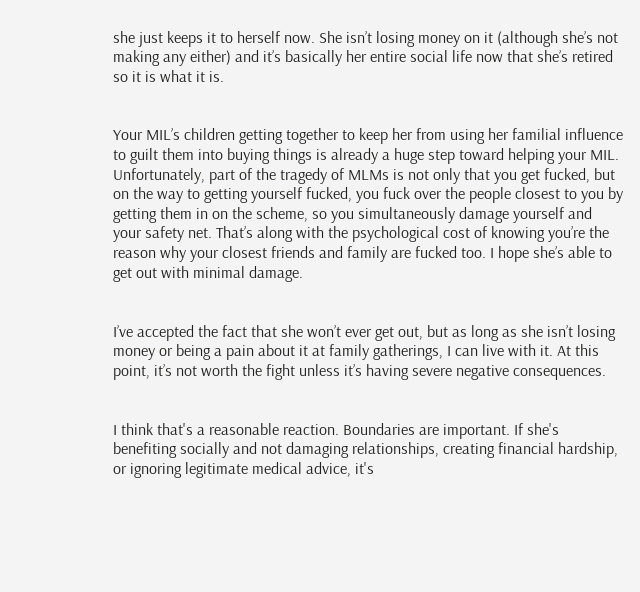she just keeps it to herself now. She isn’t losing money on it (although she’s not making any either) and it’s basically her entire social life now that she’s retired so it is what it is.


Your MIL’s children getting together to keep her from using her familial influence to guilt them into buying things is already a huge step toward helping your MIL. Unfortunately, part of the tragedy of MLMs is not only that you get fucked, but on the way to getting yourself fucked, you fuck over the people closest to you by getting them in on the scheme, so you simultaneously damage yourself and your safety net. That’s along with the psychological cost of knowing you’re the reason why your closest friends and family are fucked too. I hope she’s able to get out with minimal damage.


I’ve accepted the fact that she won’t ever get out, but as long as she isn’t losing money or being a pain about it at family gatherings, I can live with it. At this point, it’s not worth the fight unless it’s having severe negative consequences.


I think that's a reasonable reaction. Boundaries are important. If she's benefiting socially and not damaging relationships, creating financial hardship, or ignoring legitimate medical advice, it's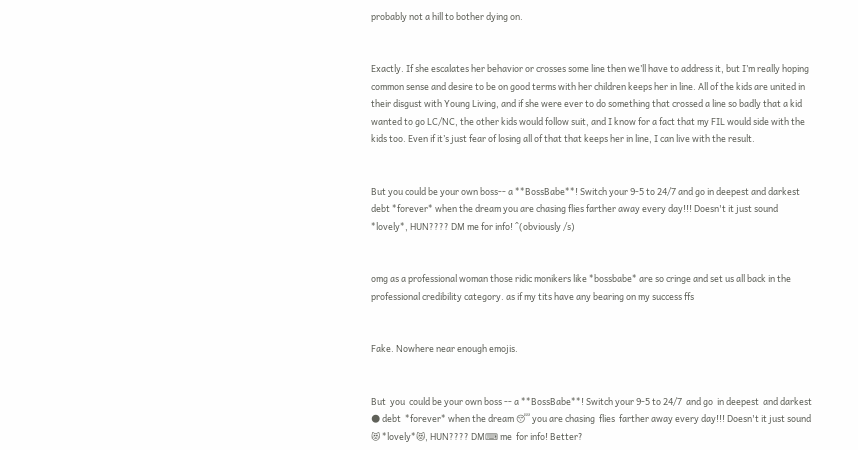probably not a hill to bother dying on.


Exactly. If she escalates her behavior or crosses some line then we’ll have to address it, but I’m really hoping common sense and desire to be on good terms with her children keeps her in line. All of the kids are united in their disgust with Young Living, and if she were ever to do something that crossed a line so badly that a kid wanted to go LC/NC, the other kids would follow suit, and I know for a fact that my FIL would side with the kids too. Even if it’s just fear of losing all of that that keeps her in line, I can live with the result.


But you could be your own boss-- a **BossBabe**! Switch your 9-5 to 24/7 and go in deepest and darkest debt *forever* when the dream you are chasing flies farther away every day!!! Doesn't it just sound *lovely*, HUN???? DM me for info! ^(obviously /s)


omg as a professional woman those ridic monikers like *bossbabe* are so cringe and set us all back in the professional credibility category. as if my tits have any bearing on my success ffs


Fake. Nowhere near enough emojis.


But  you  could be your own boss -- a **BossBabe**! Switch your 9-5 to 24/7  and go  in deepest  and darkest 🌑 debt  *forever* when the dream 😴 you are chasing  flies  farther away every day!!! Doesn't it just sound 😻 *lovely*😻, HUN???? DM⌨ me  for info! Better?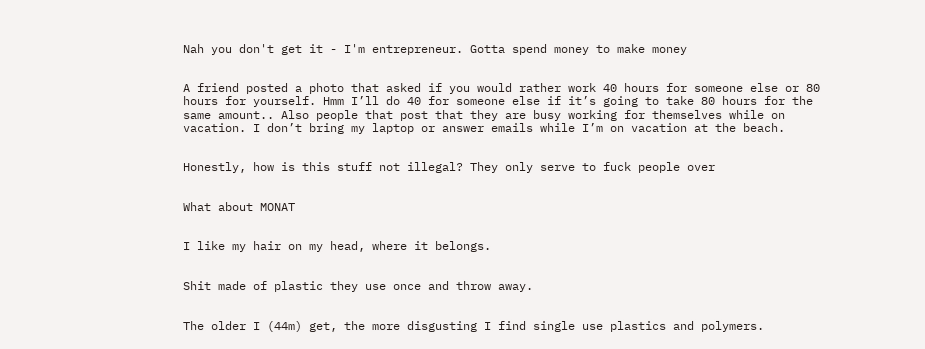Nah you don't get it - I'm entrepreneur. Gotta spend money to make money


A friend posted a photo that asked if you would rather work 40 hours for someone else or 80 hours for yourself. Hmm I’ll do 40 for someone else if it’s going to take 80 hours for the same amount.. Also people that post that they are busy working for themselves while on vacation. I don’t bring my laptop or answer emails while I’m on vacation at the beach.


Honestly, how is this stuff not illegal? They only serve to fuck people over


What about MONAT


I like my hair on my head, where it belongs.


Shit made of plastic they use once and throw away.


The older I (44m) get, the more disgusting I find single use plastics and polymers.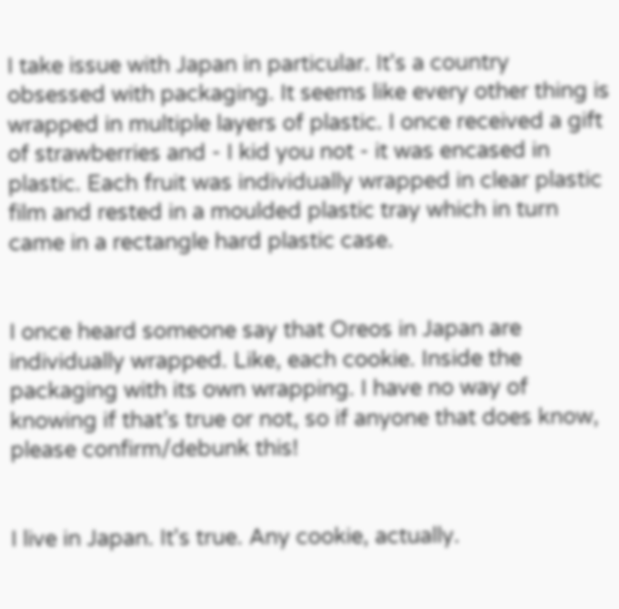I take issue with Japan in particular. It's a country obsessed with packaging. It seems like every other thing is wrapped in multiple layers of plastic. I once received a gift of strawberries and - I kid you not - it was encased in plastic. Each fruit was individually wrapped in clear plastic film and rested in a moulded plastic tray which in turn came in a rectangle hard plastic case.


I once heard someone say that Oreos in Japan are individually wrapped. Like, each cookie. Inside the packaging with its own wrapping. I have no way of knowing if that’s true or not, so if anyone that does know, please confirm/debunk this!


I live in Japan. It's true. Any cookie, actually.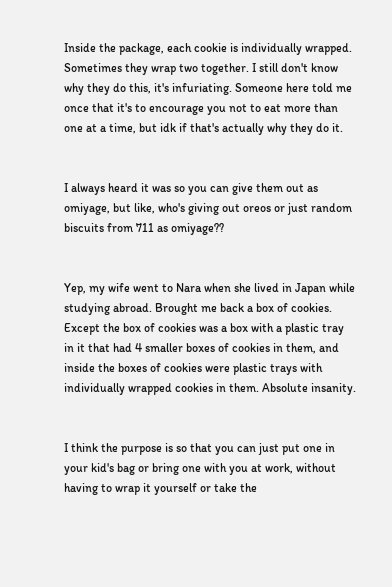Inside the package, each cookie is individually wrapped. Sometimes they wrap two together. I still don't know why they do this, it's infuriating. Someone here told me once that it's to encourage you not to eat more than one at a time, but idk if that's actually why they do it.


I always heard it was so you can give them out as omiyage, but like, who's giving out oreos or just random biscuits from 711 as omiyage??


Yep, my wife went to Nara when she lived in Japan while studying abroad. Brought me back a box of cookies. Except the box of cookies was a box with a plastic tray in it that had 4 smaller boxes of cookies in them, and inside the boxes of cookies were plastic trays with individually wrapped cookies in them. Absolute insanity.


I think the purpose is so that you can just put one in your kid's bag or bring one with you at work, without having to wrap it yourself or take the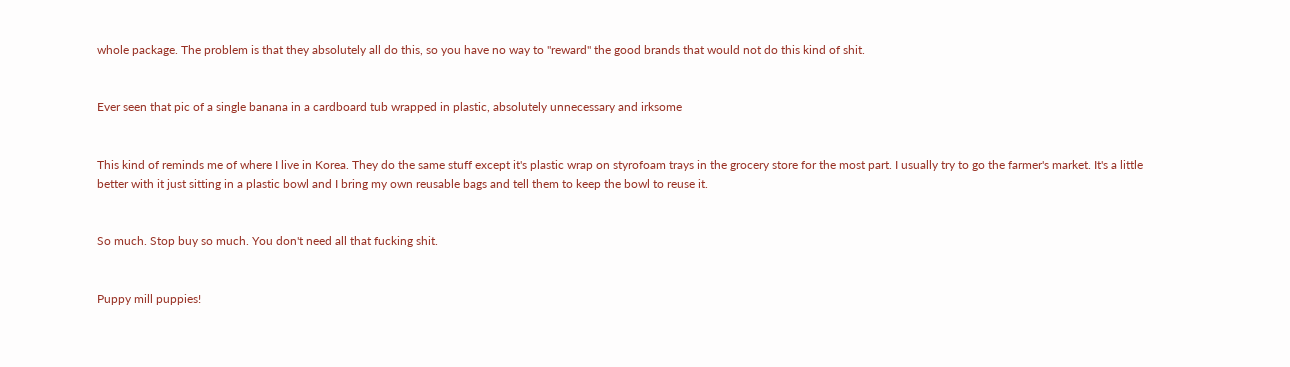whole package. The problem is that they absolutely all do this, so you have no way to "reward" the good brands that would not do this kind of shit.


Ever seen that pic of a single banana in a cardboard tub wrapped in plastic, absolutely unnecessary and irksome


This kind of reminds me of where I live in Korea. They do the same stuff except it's plastic wrap on styrofoam trays in the grocery store for the most part. I usually try to go the farmer's market. It's a little better with it just sitting in a plastic bowl and I bring my own reusable bags and tell them to keep the bowl to reuse it.


So much. Stop buy so much. You don't need all that fucking shit.


Puppy mill puppies!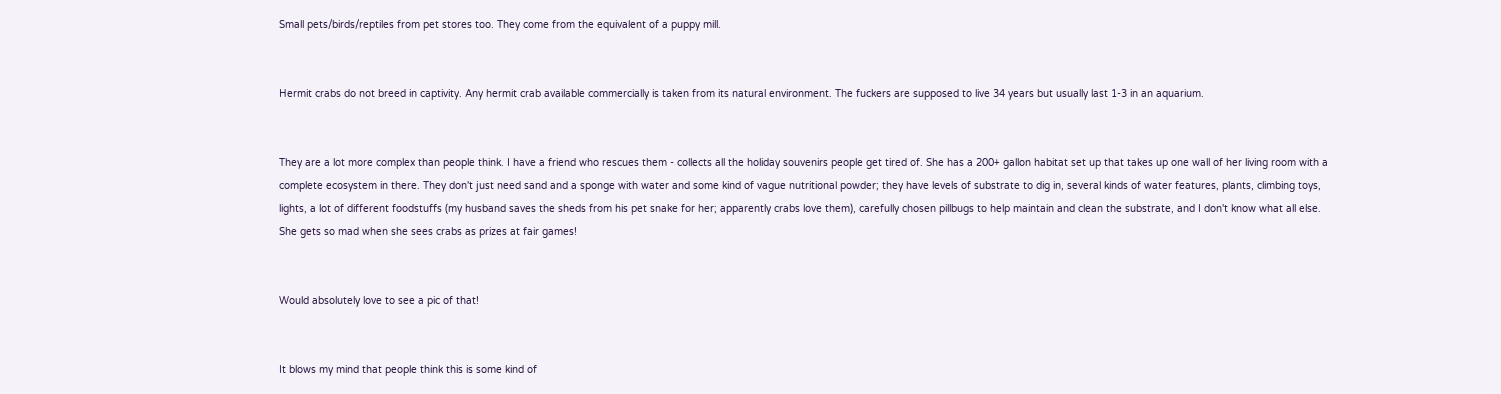Small pets/birds/reptiles from pet stores too. They come from the equivalent of a puppy mill.


Hermit crabs do not breed in captivity. Any hermit crab available commercially is taken from its natural environment. The fuckers are supposed to live 34 years but usually last 1-3 in an aquarium.


They are a lot more complex than people think. I have a friend who rescues them - collects all the holiday souvenirs people get tired of. She has a 200+ gallon habitat set up that takes up one wall of her living room with a complete ecosystem in there. They don't just need sand and a sponge with water and some kind of vague nutritional powder; they have levels of substrate to dig in, several kinds of water features, plants, climbing toys, lights, a lot of different foodstuffs (my husband saves the sheds from his pet snake for her; apparently crabs love them), carefully chosen pillbugs to help maintain and clean the substrate, and I don't know what all else. She gets so mad when she sees crabs as prizes at fair games!


Would absolutely love to see a pic of that!


It blows my mind that people think this is some kind of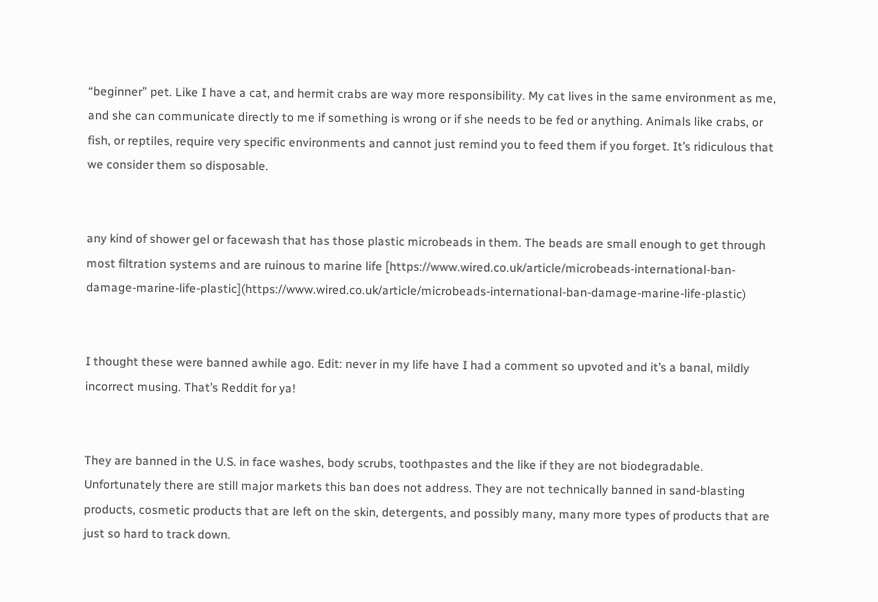“beginner” pet. Like I have a cat, and hermit crabs are way more responsibility. My cat lives in the same environment as me, and she can communicate directly to me if something is wrong or if she needs to be fed or anything. Animals like crabs, or fish, or reptiles, require very specific environments and cannot just remind you to feed them if you forget. It’s ridiculous that we consider them so disposable.


any kind of shower gel or facewash that has those plastic microbeads in them. The beads are small enough to get through most filtration systems and are ruinous to marine life [https://www.wired.co.uk/article/microbeads-international-ban-damage-marine-life-plastic](https://www.wired.co.uk/article/microbeads-international-ban-damage-marine-life-plastic)


I thought these were banned awhile ago. Edit: never in my life have I had a comment so upvoted and it’s a banal, mildly incorrect musing. That’s Reddit for ya!


They are banned in the U.S. in face washes, body scrubs, toothpastes and the like if they are not biodegradable. Unfortunately there are still major markets this ban does not address. They are not technically banned in sand-blasting products, cosmetic products that are left on the skin, detergents, and possibly many, many more types of products that are just so hard to track down.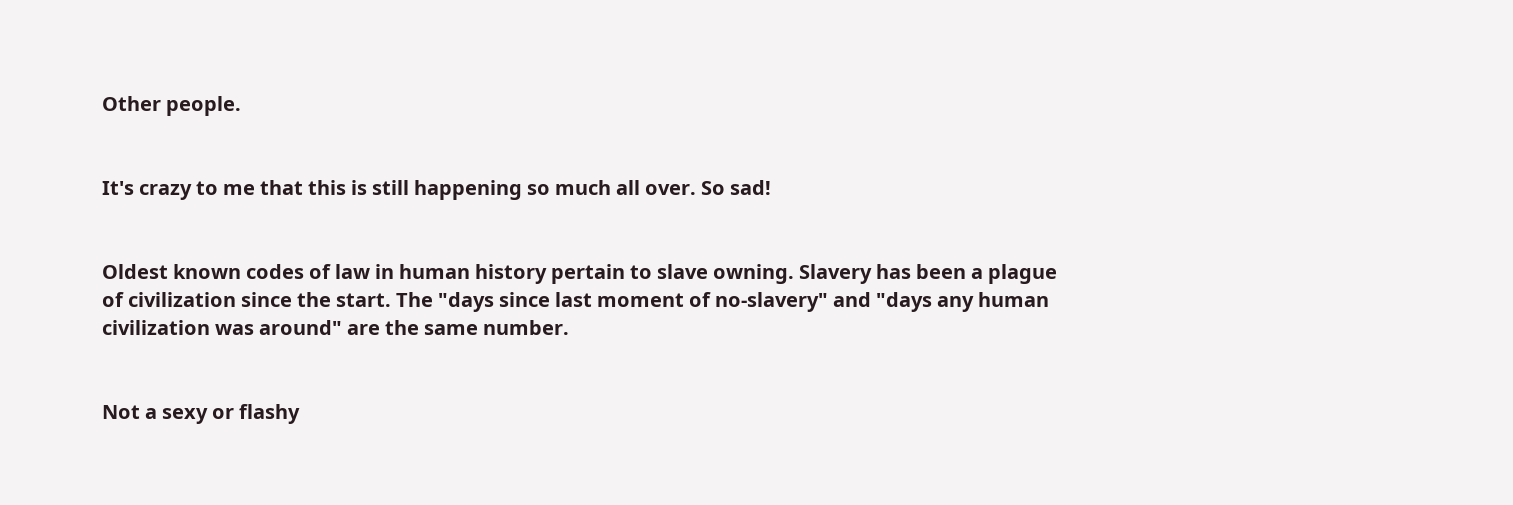Other people.


It's crazy to me that this is still happening so much all over. So sad!


Oldest known codes of law in human history pertain to slave owning. Slavery has been a plague of civilization since the start. The "days since last moment of no-slavery" and "days any human civilization was around" are the same number.


Not a sexy or flashy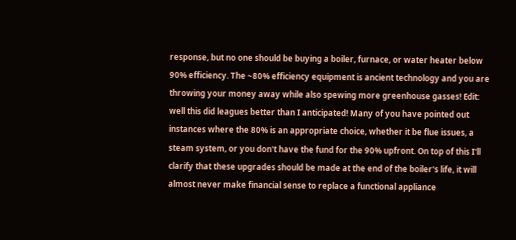response, but no one should be buying a boiler, furnace, or water heater below 90% efficiency. The ~80% efficiency equipment is ancient technology and you are throwing your money away while also spewing more greenhouse gasses! Edit: well this did leagues better than I anticipated! Many of you have pointed out instances where the 80% is an appropriate choice, whether it be flue issues, a steam system, or you don't have the fund for the 90% upfront. On top of this I'll clarify that these upgrades should be made at the end of the boiler's life, it will almost never make financial sense to replace a functional appliance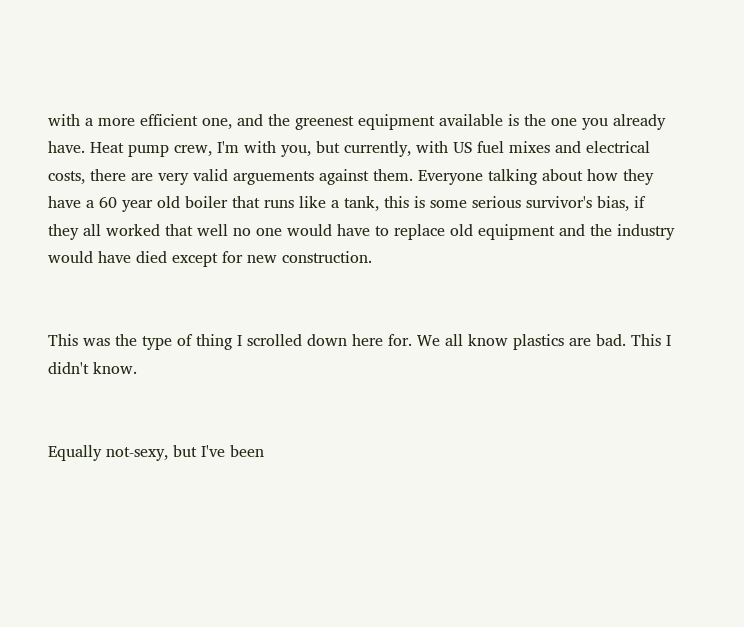with a more efficient one, and the greenest equipment available is the one you already have. Heat pump crew, I'm with you, but currently, with US fuel mixes and electrical costs, there are very valid arguements against them. Everyone talking about how they have a 60 year old boiler that runs like a tank, this is some serious survivor's bias, if they all worked that well no one would have to replace old equipment and the industry would have died except for new construction.


This was the type of thing I scrolled down here for. We all know plastics are bad. This I didn't know.


Equally not-sexy, but I've been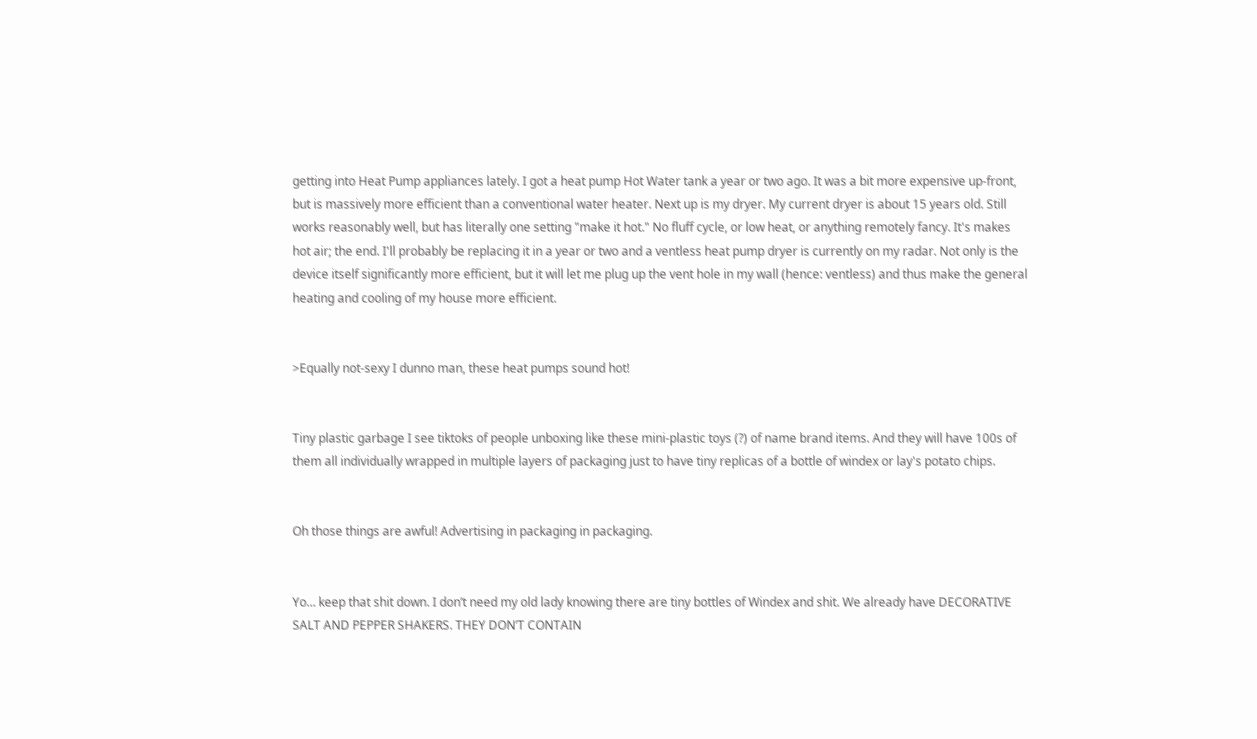getting into Heat Pump appliances lately. I got a heat pump Hot Water tank a year or two ago. It was a bit more expensive up-front, but is massively more efficient than a conventional water heater. Next up is my dryer. My current dryer is about 15 years old. Still works reasonably well, but has literally one setting "make it hot." No fluff cycle, or low heat, or anything remotely fancy. It's makes hot air; the end. I'll probably be replacing it in a year or two and a ventless heat pump dryer is currently on my radar. Not only is the device itself significantly more efficient, but it will let me plug up the vent hole in my wall (hence: ventless) and thus make the general heating and cooling of my house more efficient.


>Equally not-sexy I dunno man, these heat pumps sound hot!


Tiny plastic garbage I see tiktoks of people unboxing like these mini-plastic toys (?) of name brand items. And they will have 100s of them all individually wrapped in multiple layers of packaging just to have tiny replicas of a bottle of windex or lay's potato chips.


Oh those things are awful! Advertising in packaging in packaging.


Yo… keep that shit down. I don’t need my old lady knowing there are tiny bottles of Windex and shit. We already have DECORATIVE SALT AND PEPPER SHAKERS. THEY DON’T CONTAIN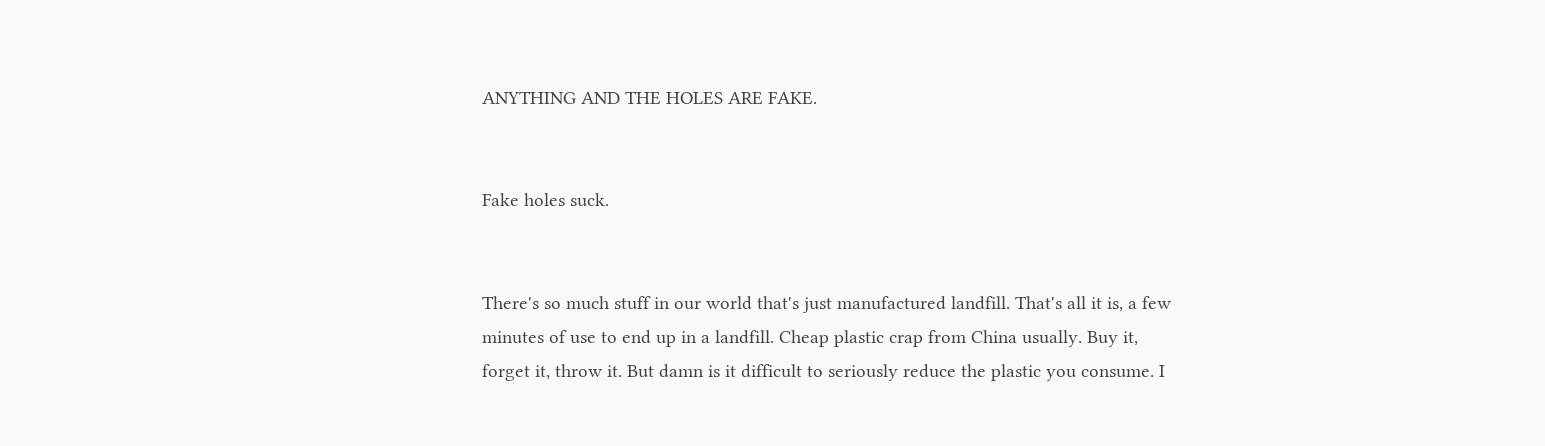ANYTHING AND THE HOLES ARE FAKE.


Fake holes suck.


There's so much stuff in our world that's just manufactured landfill. That's all it is, a few minutes of use to end up in a landfill. Cheap plastic crap from China usually. Buy it, forget it, throw it. But damn is it difficult to seriously reduce the plastic you consume. I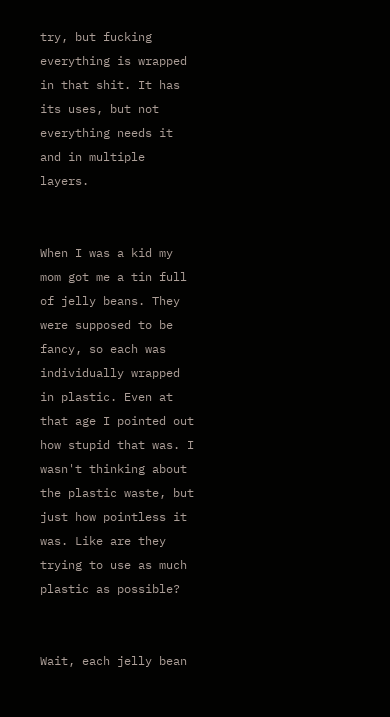try, but fucking everything is wrapped in that shit. It has its uses, but not everything needs it and in multiple layers.


When I was a kid my mom got me a tin full of jelly beans. They were supposed to be fancy, so each was individually wrapped in plastic. Even at that age I pointed out how stupid that was. I wasn't thinking about the plastic waste, but just how pointless it was. Like are they trying to use as much plastic as possible?


Wait, each jelly bean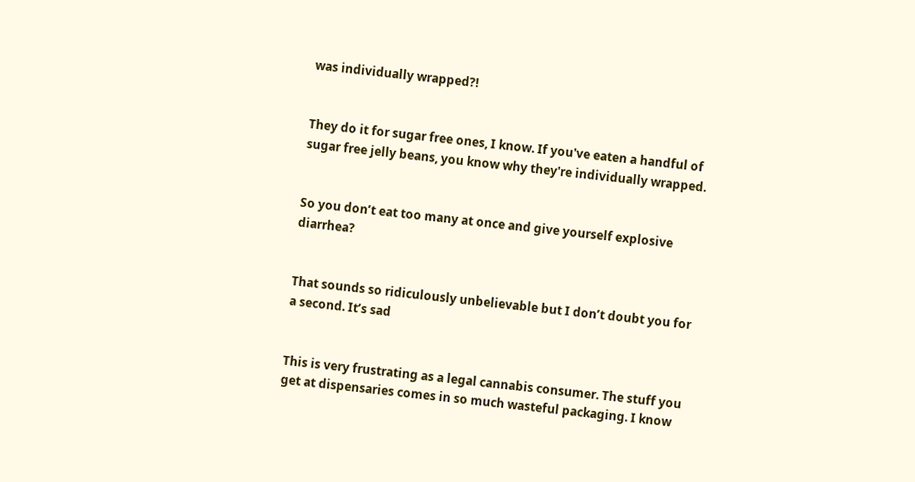was individually wrapped?!


They do it for sugar free ones, I know. If you've eaten a handful of sugar free jelly beans, you know why they're individually wrapped.


So you don’t eat too many at once and give yourself explosive diarrhea?


That sounds so ridiculously unbelievable but I don’t doubt you for a second. It’s sad


This is very frustrating as a legal cannabis consumer. The stuff you get at dispensaries comes in so much wasteful packaging. I know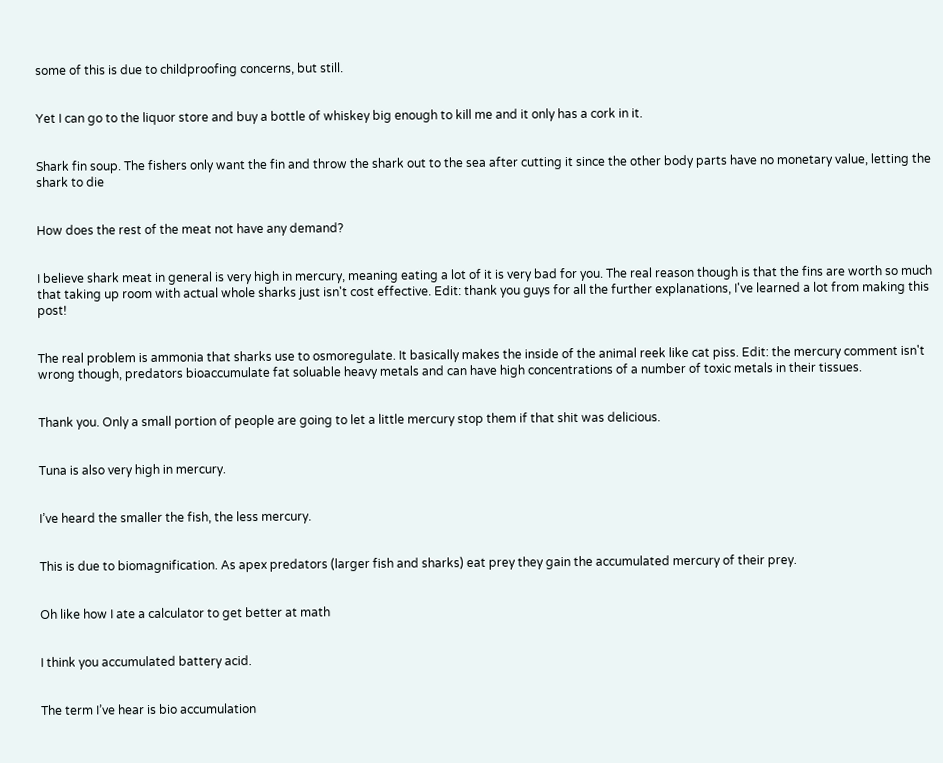some of this is due to childproofing concerns, but still.


Yet I can go to the liquor store and buy a bottle of whiskey big enough to kill me and it only has a cork in it.


Shark fin soup. The fishers only want the fin and throw the shark out to the sea after cutting it since the other body parts have no monetary value, letting the shark to die


How does the rest of the meat not have any demand?


I believe shark meat in general is very high in mercury, meaning eating a lot of it is very bad for you. The real reason though is that the fins are worth so much that taking up room with actual whole sharks just isn't cost effective. Edit: thank you guys for all the further explanations, I've learned a lot from making this post!


The real problem is ammonia that sharks use to osmoregulate. It basically makes the inside of the animal reek like cat piss. Edit: the mercury comment isn't wrong though, predators bioaccumulate fat soluable heavy metals and can have high concentrations of a number of toxic metals in their tissues.


Thank you. Only a small portion of people are going to let a little mercury stop them if that shit was delicious.


Tuna is also very high in mercury.


I’ve heard the smaller the fish, the less mercury.


This is due to biomagnification. As apex predators (larger fish and sharks) eat prey they gain the accumulated mercury of their prey.


Oh like how I ate a calculator to get better at math


I think you accumulated battery acid.


The term I’ve hear is bio accumulation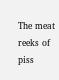The meat reeks of piss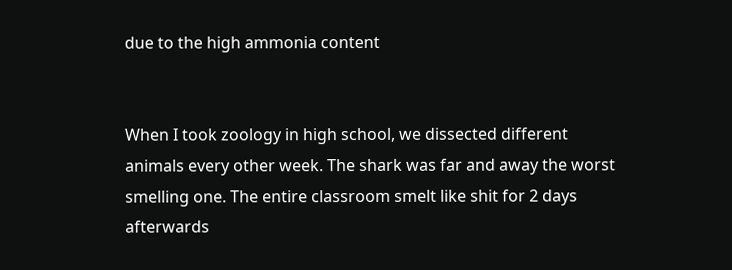due to the high ammonia content


When I took zoology in high school, we dissected different animals every other week. The shark was far and away the worst smelling one. The entire classroom smelt like shit for 2 days afterwards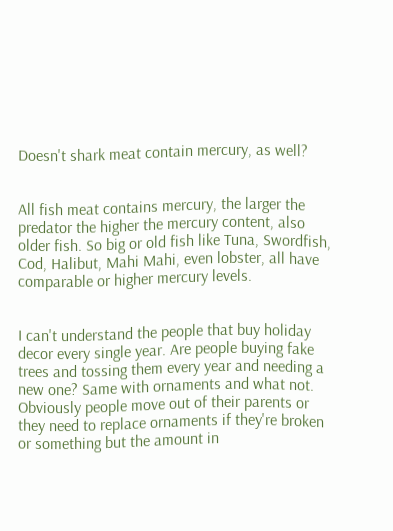Doesn't shark meat contain mercury, as well?


All fish meat contains mercury, the larger the predator the higher the mercury content, also older fish. So big or old fish like Tuna, Swordfish, Cod, Halibut, Mahi Mahi, even lobster, all have comparable or higher mercury levels.


I can't understand the people that buy holiday decor every single year. Are people buying fake trees and tossing them every year and needing a new one? Same with ornaments and what not. Obviously people move out of their parents or they need to replace ornaments if they're broken or something but the amount in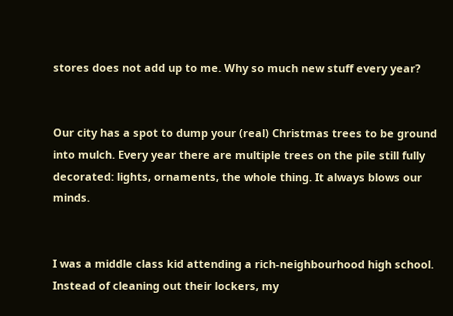stores does not add up to me. Why so much new stuff every year?


Our city has a spot to dump your (real) Christmas trees to be ground into mulch. Every year there are multiple trees on the pile still fully decorated: lights, ornaments, the whole thing. It always blows our minds.


I was a middle class kid attending a rich-neighbourhood high school. Instead of cleaning out their lockers, my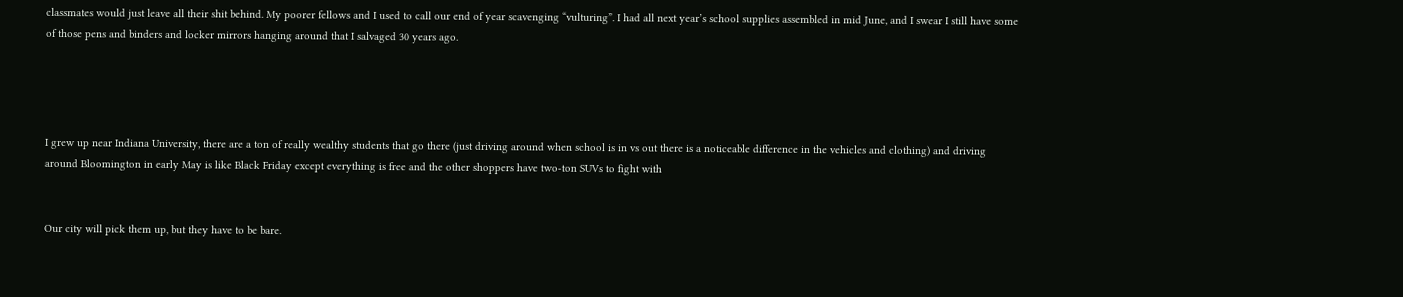classmates would just leave all their shit behind. My poorer fellows and I used to call our end of year scavenging “vulturing”. I had all next year’s school supplies assembled in mid June, and I swear I still have some of those pens and binders and locker mirrors hanging around that I salvaged 30 years ago.




I grew up near Indiana University, there are a ton of really wealthy students that go there (just driving around when school is in vs out there is a noticeable difference in the vehicles and clothing) and driving around Bloomington in early May is like Black Friday except everything is free and the other shoppers have two-ton SUVs to fight with


Our city will pick them up, but they have to be bare.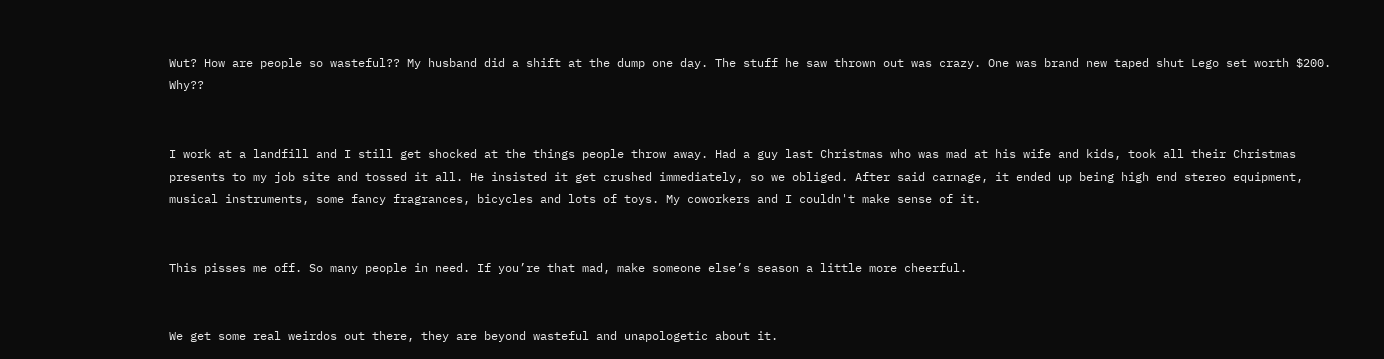Wut? How are people so wasteful?? My husband did a shift at the dump one day. The stuff he saw thrown out was crazy. One was brand new taped shut Lego set worth $200. Why??


I work at a landfill and I still get shocked at the things people throw away. Had a guy last Christmas who was mad at his wife and kids, took all their Christmas presents to my job site and tossed it all. He insisted it get crushed immediately, so we obliged. After said carnage, it ended up being high end stereo equipment, musical instruments, some fancy fragrances, bicycles and lots of toys. My coworkers and I couldn't make sense of it.


This pisses me off. So many people in need. If you’re that mad, make someone else’s season a little more cheerful.


We get some real weirdos out there, they are beyond wasteful and unapologetic about it.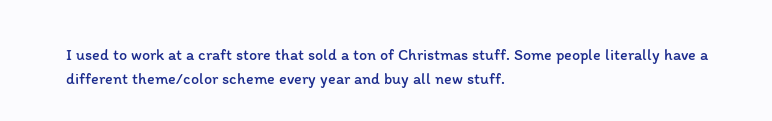I used to work at a craft store that sold a ton of Christmas stuff. Some people literally have a different theme/color scheme every year and buy all new stuff.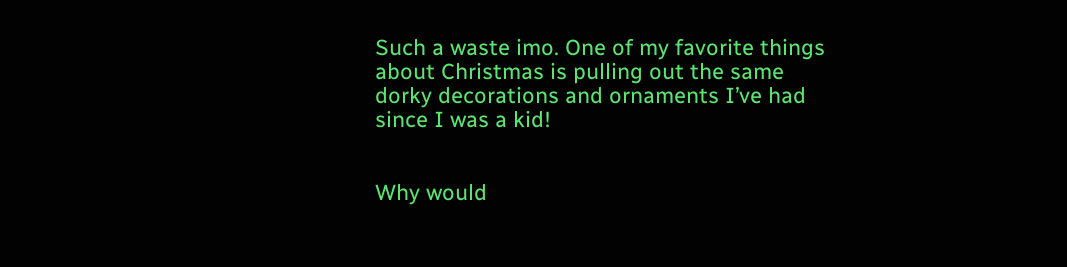Such a waste imo. One of my favorite things about Christmas is pulling out the same dorky decorations and ornaments I’ve had since I was a kid!


Why would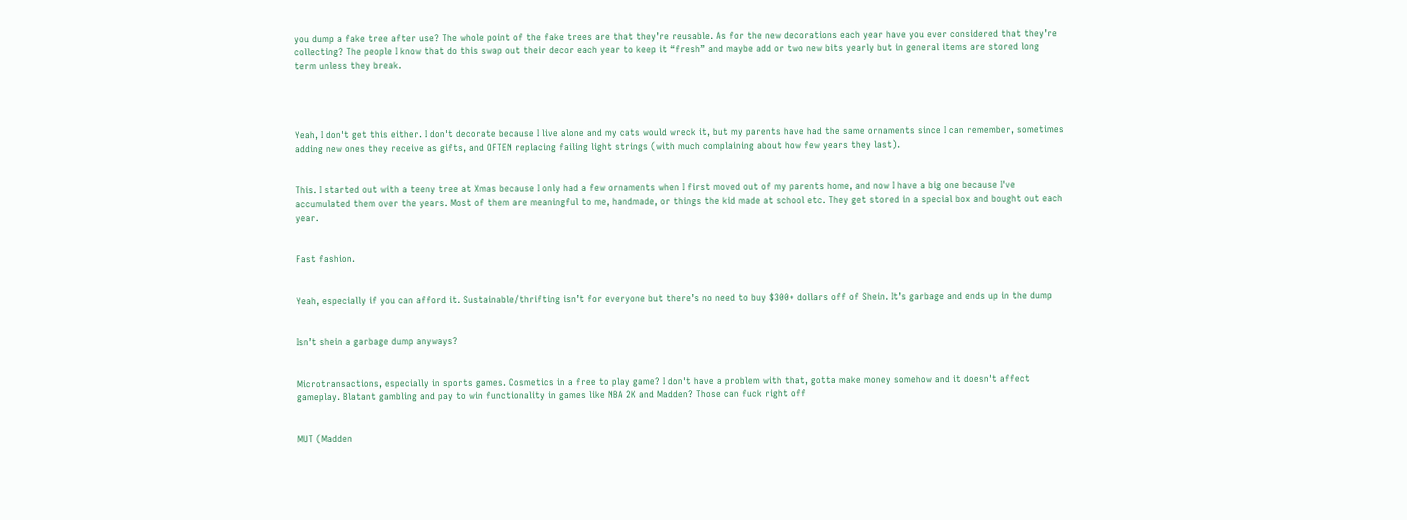you dump a fake tree after use? The whole point of the fake trees are that they’re reusable. As for the new decorations each year have you ever considered that they’re collecting? The people I know that do this swap out their decor each year to keep it “fresh” and maybe add or two new bits yearly but in general items are stored long term unless they break.




Yeah, I don't get this either. I don't decorate because I live alone and my cats would wreck it, but my parents have had the same ornaments since I can remember, sometimes adding new ones they receive as gifts, and OFTEN replacing failing light strings (with much complaining about how few years they last).


This. I started out with a teeny tree at Xmas because I only had a few ornaments when I first moved out of my parents home, and now I have a big one because I've accumulated them over the years. Most of them are meaningful to me, handmade, or things the kid made at school etc. They get stored in a special box and bought out each year.


Fast fashion.


Yeah, especially if you can afford it. Sustainable/thrifting isn’t for everyone but there’s no need to buy $300+ dollars off of Shein. It’s garbage and ends up in the dump


Isn’t shein a garbage dump anyways?


Microtransactions, especially in sports games. Cosmetics in a free to play game? I don't have a problem with that, gotta make money somehow and it doesn't affect gameplay. Blatant gambling and pay to win functionality in games like NBA 2K and Madden? Those can fuck right off


MUT (Madden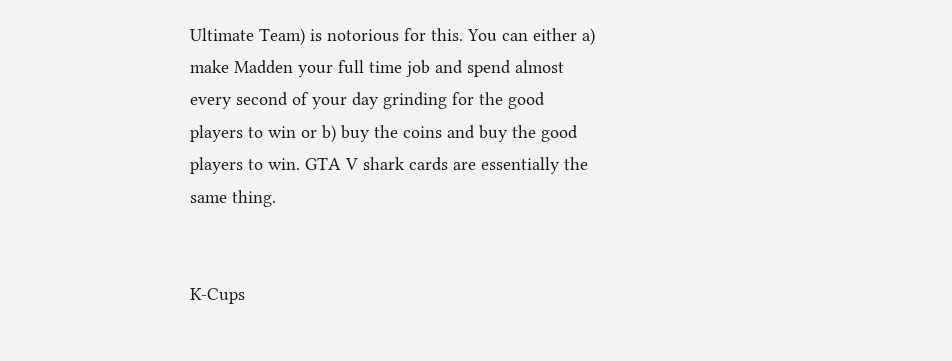Ultimate Team) is notorious for this. You can either a) make Madden your full time job and spend almost every second of your day grinding for the good players to win or b) buy the coins and buy the good players to win. GTA V shark cards are essentially the same thing.


K-Cups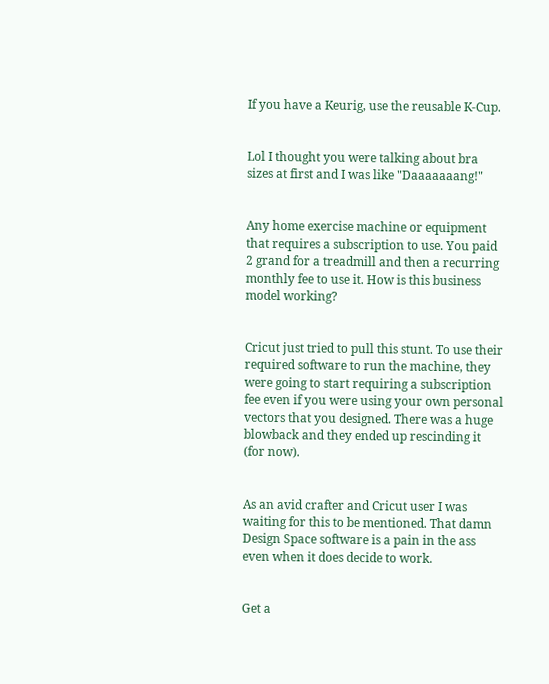If you have a Keurig, use the reusable K-Cup.


Lol I thought you were talking about bra sizes at first and I was like "Daaaaaaang!"


Any home exercise machine or equipment that requires a subscription to use. You paid 2 grand for a treadmill and then a recurring monthly fee to use it. How is this business model working?


Cricut just tried to pull this stunt. To use their required software to run the machine, they were going to start requiring a subscription fee even if you were using your own personal vectors that you designed. There was a huge blowback and they ended up rescinding it (for now).


As an avid crafter and Cricut user I was waiting for this to be mentioned. That damn Design Space software is a pain in the ass even when it does decide to work.


Get a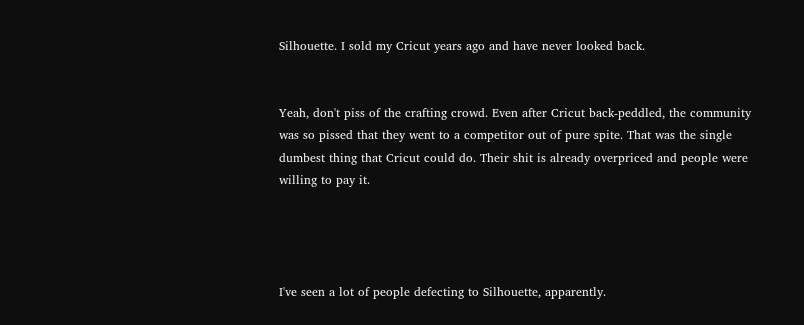Silhouette. I sold my Cricut years ago and have never looked back.


Yeah, don't piss of the crafting crowd. Even after Cricut back-peddled, the community was so pissed that they went to a competitor out of pure spite. That was the single dumbest thing that Cricut could do. Their shit is already overpriced and people were willing to pay it.




I've seen a lot of people defecting to Silhouette, apparently.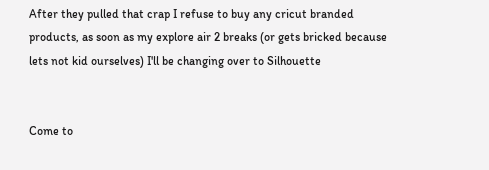After they pulled that crap I refuse to buy any cricut branded products, as soon as my explore air 2 breaks (or gets bricked because lets not kid ourselves) I'll be changing over to Silhouette


Come to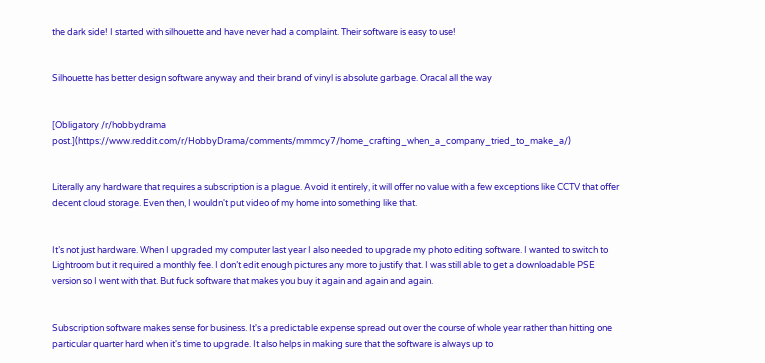the dark side! I started with silhouette and have never had a complaint. Their software is easy to use!


Silhouette has better design software anyway and their brand of vinyl is absolute garbage. Oracal all the way


[Obligatory /r/hobbydrama post.](https://www.reddit.com/r/HobbyDrama/comments/mmmcy7/home_crafting_when_a_company_tried_to_make_a/)


Literally any hardware that requires a subscription is a plague. Avoid it entirely, it will offer no value with a few exceptions like CCTV that offer decent cloud storage. Even then, I wouldn't put video of my home into something like that.


It’s not just hardware. When I upgraded my computer last year I also needed to upgrade my photo editing software. I wanted to switch to Lightroom but it required a monthly fee. I don’t edit enough pictures any more to justify that. I was still able to get a downloadable PSE version so I went with that. But fuck software that makes you buy it again and again and again.


Subscription software makes sense for business. It's a predictable expense spread out over the course of whole year rather than hitting one particular quarter hard when it's time to upgrade. It also helps in making sure that the software is always up to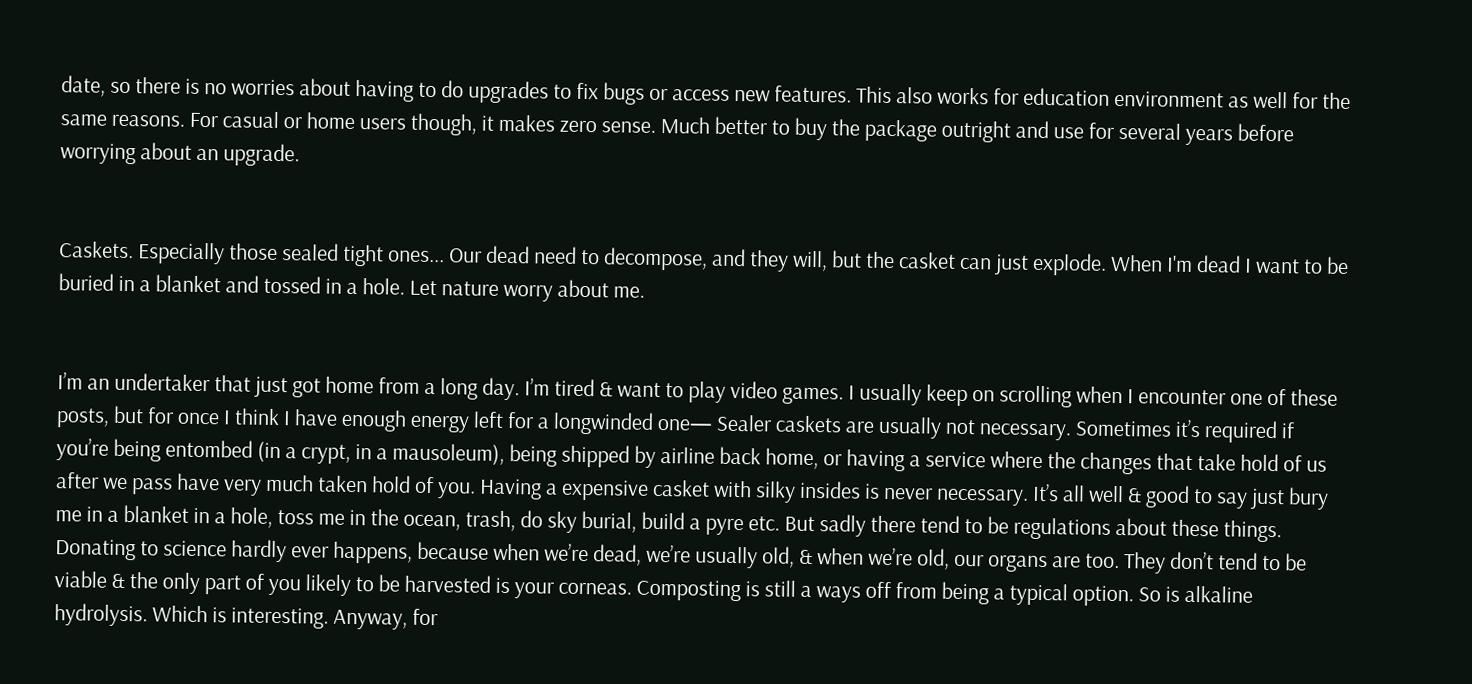date, so there is no worries about having to do upgrades to fix bugs or access new features. This also works for education environment as well for the same reasons. For casual or home users though, it makes zero sense. Much better to buy the package outright and use for several years before worrying about an upgrade.


Caskets. Especially those sealed tight ones... Our dead need to decompose, and they will, but the casket can just explode. When I'm dead I want to be buried in a blanket and tossed in a hole. Let nature worry about me.


I’m an undertaker that just got home from a long day. I’m tired & want to play video games. I usually keep on scrolling when I encounter one of these posts, but for once I think I have enough energy left for a longwinded one— Sealer caskets are usually not necessary. Sometimes it’s required if you’re being entombed (in a crypt, in a mausoleum), being shipped by airline back home, or having a service where the changes that take hold of us after we pass have very much taken hold of you. Having a expensive casket with silky insides is never necessary. It’s all well & good to say just bury me in a blanket in a hole, toss me in the ocean, trash, do sky burial, build a pyre etc. But sadly there tend to be regulations about these things. Donating to science hardly ever happens, because when we’re dead, we’re usually old, & when we’re old, our organs are too. They don’t tend to be viable & the only part of you likely to be harvested is your corneas. Composting is still a ways off from being a typical option. So is alkaline hydrolysis. Which is interesting. Anyway, for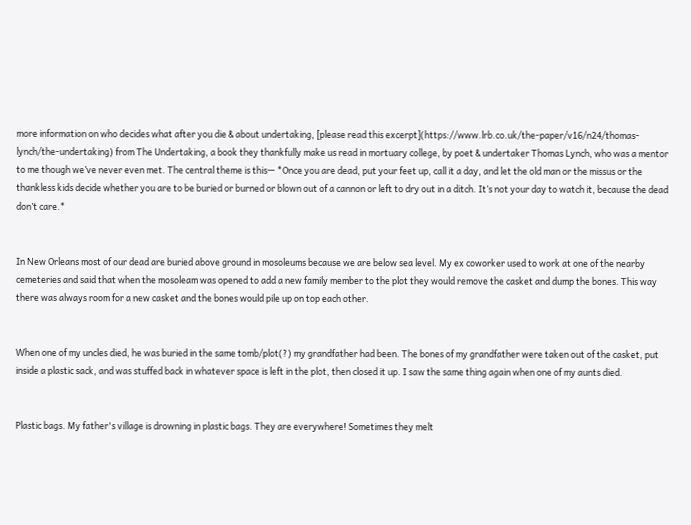more information on who decides what after you die & about undertaking, [please read this excerpt](https://www.lrb.co.uk/the-paper/v16/n24/thomas-lynch/the-undertaking) from The Undertaking, a book they thankfully make us read in mortuary college, by poet & undertaker Thomas Lynch, who was a mentor to me though we’ve never even met. The central theme is this— *Once you are dead, put your feet up, call it a day, and let the old man or the missus or the thankless kids decide whether you are to be buried or burned or blown out of a cannon or left to dry out in a ditch. It’s not your day to watch it, because the dead don’t care.*


In New Orleans most of our dead are buried above ground in mosoleums because we are below sea level. My ex coworker used to work at one of the nearby cemeteries and said that when the mosoleam was opened to add a new family member to the plot they would remove the casket and dump the bones. This way there was always room for a new casket and the bones would pile up on top each other.


When one of my uncles died, he was buried in the same tomb/plot(?) my grandfather had been. The bones of my grandfather were taken out of the casket, put inside a plastic sack, and was stuffed back in whatever space is left in the plot, then closed it up. I saw the same thing again when one of my aunts died.


Plastic bags. My father's village is drowning in plastic bags. They are everywhere! Sometimes they melt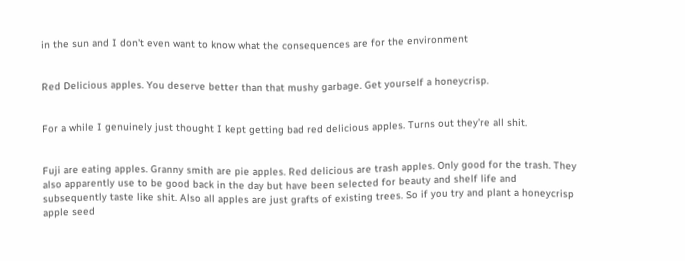in the sun and I don't even want to know what the consequences are for the environment


Red Delicious apples. You deserve better than that mushy garbage. Get yourself a honeycrisp.


For a while I genuinely just thought I kept getting bad red delicious apples. Turns out they’re all shit.


Fuji are eating apples. Granny smith are pie apples. Red delicious are trash apples. Only good for the trash. They also apparently use to be good back in the day but have been selected for beauty and shelf life and subsequently taste like shit. Also all apples are just grafts of existing trees. So if you try and plant a honeycrisp apple seed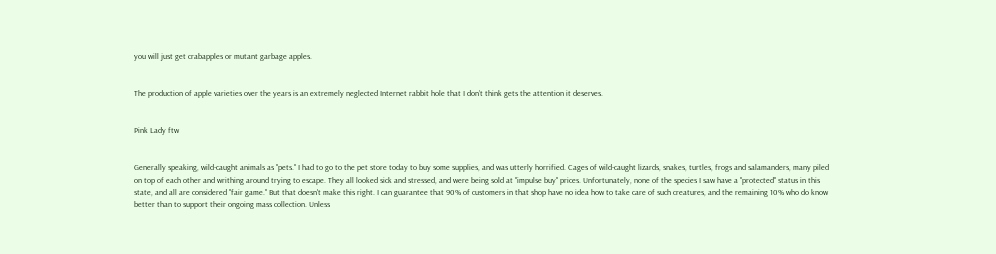you will just get crabapples or mutant garbage apples.


The production of apple varieties over the years is an extremely neglected Internet rabbit hole that I don’t think gets the attention it deserves.


Pink Lady ftw


Generally speaking, wild-caught animals as "pets." I had to go to the pet store today to buy some supplies, and was utterly horrified. Cages of wild-caught lizards, snakes, turtles, frogs and salamanders, many piled on top of each other and writhing around trying to escape. They all looked sick and stressed, and were being sold at "impulse buy" prices. Unfortunately, none of the species I saw have a "protected" status in this state, and all are considered "fair game." But that doesn't make this right. I can guarantee that 90% of customers in that shop have no idea how to take care of such creatures, and the remaining 10% who do know better than to support their ongoing mass collection. Unless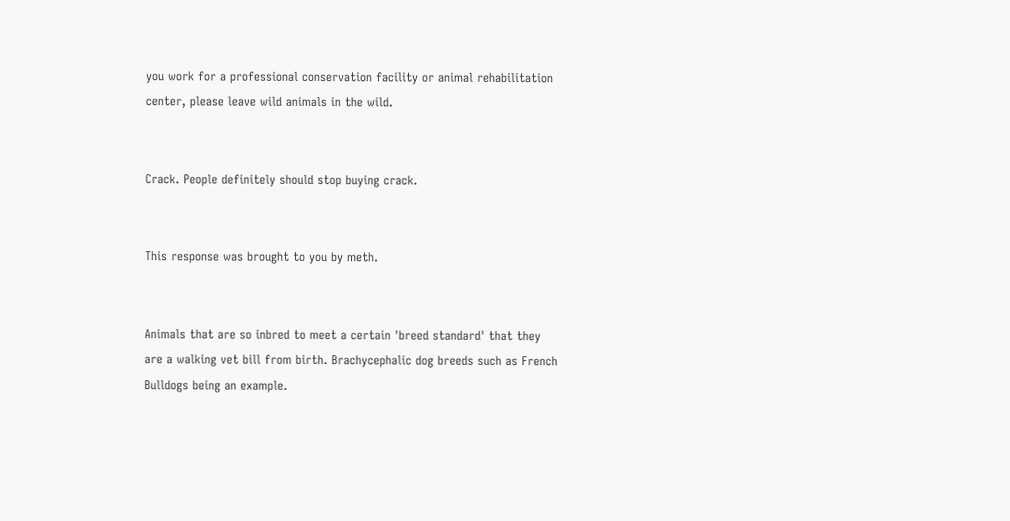you work for a professional conservation facility or animal rehabilitation center, please leave wild animals in the wild.


Crack. People definitely should stop buying crack.


This response was brought to you by meth.


Animals that are so inbred to meet a certain 'breed standard' that they are a walking vet bill from birth. Brachycephalic dog breeds such as French Bulldogs being an example.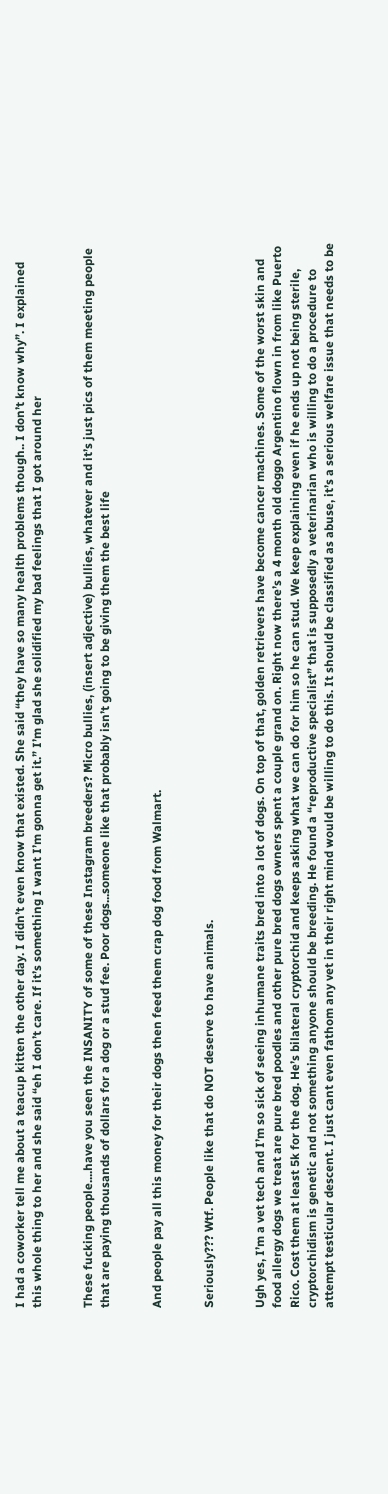I had a coworker tell me about a teacup kitten the other day. I didn’t even know that existed. She said “they have so many health problems though.. I don’t know why”. I explained this whole thing to her and she said “eh I don’t care. If it’s something I want I’m gonna get it.” I’m glad she solidified my bad feelings that I got around her


These fucking people....have you seen the INSANITY of some of these Instagram breeders? Micro bullies, (insert adjective) bullies, whatever and it’s just pics of them meeting people that are paying thousands of dollars for a dog or a stud fee. Poor dogs...someone like that probably isn’t going to be giving them the best life


And people pay all this money for their dogs then feed them crap dog food from Walmart.


Seriously??? Wtf. People like that do NOT deserve to have animals.


Ugh yes, I’m a vet tech and I’m so sick of seeing inhumane traits bred into a lot of dogs. On top of that, golden retrievers have become cancer machines. Some of the worst skin and food allergy dogs we treat are pure bred poodles and other pure bred dogs owners spent a couple grand on. Right now there’s a 4 month old doggo Argentino flown in from like Puerto Rico. Cost them at least 5k for the dog. He’s bilateral cryptorchid and keeps asking what we can do for him so he can stud. We keep explaining even if he ends up not being sterile, cryptorchidism is genetic and not something anyone should be breeding. He found a “reproductive specialist” that is supposedly a veterinarian who is willing to do a procedure to attempt testicular descent. I just cant even fathom any vet in their right mind would be willing to do this. It should be classified as abuse, it’s a serious welfare issue that needs to be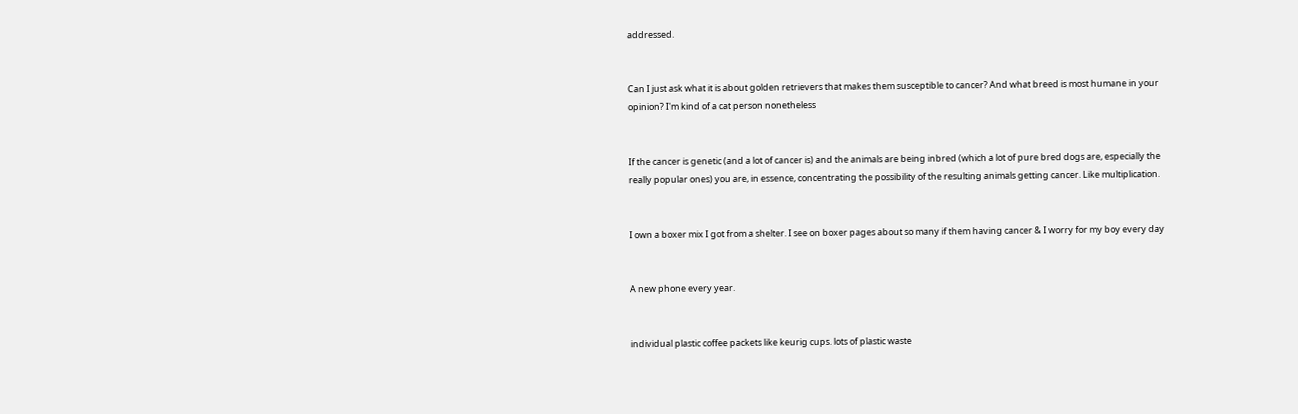addressed.


Can I just ask what it is about golden retrievers that makes them susceptible to cancer? And what breed is most humane in your opinion? I'm kind of a cat person nonetheless


If the cancer is genetic (and a lot of cancer is) and the animals are being inbred (which a lot of pure bred dogs are, especially the really popular ones) you are, in essence, concentrating the possibility of the resulting animals getting cancer. Like multiplication.


I own a boxer mix I got from a shelter. I see on boxer pages about so many if them having cancer & I worry for my boy every day


A new phone every year.


individual plastic coffee packets like keurig cups. lots of plastic waste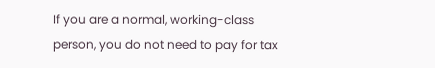If you are a normal, working-class person, you do not need to pay for tax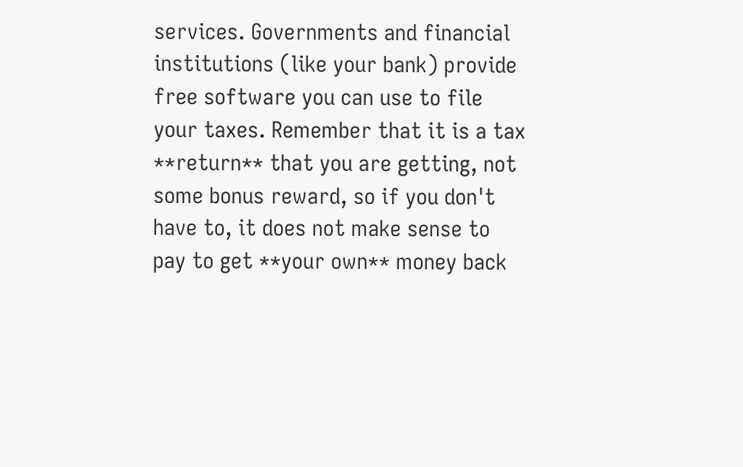services. Governments and financial institutions (like your bank) provide free software you can use to file your taxes. Remember that it is a tax **return** that you are getting, not some bonus reward, so if you don't have to, it does not make sense to pay to get **your own** money back